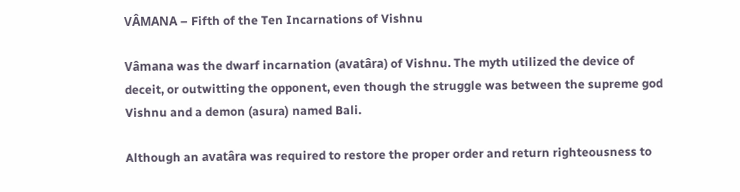VÂMANA – Fifth of the Ten Incarnations of Vishnu

Vâmana was the dwarf incarnation (avatâra) of Vishnu. The myth utilized the device of deceit, or outwitting the opponent, even though the struggle was between the supreme god Vishnu and a demon (asura) named Bali.

Although an avatâra was required to restore the proper order and return righteousness to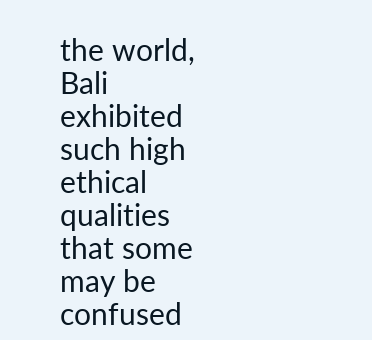the world, Bali exhibited such high ethical qualities that some may be confused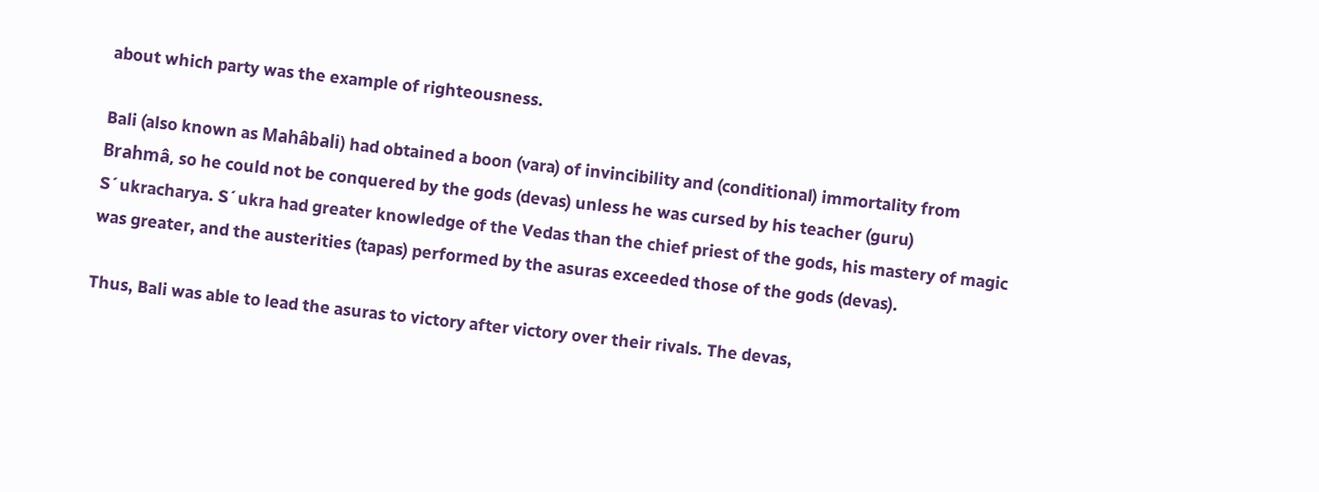about which party was the example of righteousness.

Bali (also known as Mahâbali) had obtained a boon (vara) of invincibility and (conditional) immortality from Brahmâ, so he could not be conquered by the gods (devas) unless he was cursed by his teacher (guru) S´ukracharya. S´ukra had greater knowledge of the Vedas than the chief priest of the gods, his mastery of magic was greater, and the austerities (tapas) performed by the asuras exceeded those of the gods (devas).

Thus, Bali was able to lead the asuras to victory after victory over their rivals. The devas,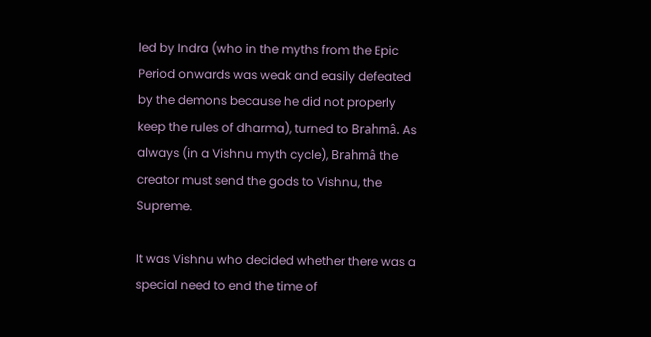led by Indra (who in the myths from the Epic Period onwards was weak and easily defeated by the demons because he did not properly keep the rules of dharma), turned to Brahmâ. As always (in a Vishnu myth cycle), Brahmâ the creator must send the gods to Vishnu, the Supreme.

It was Vishnu who decided whether there was a special need to end the time of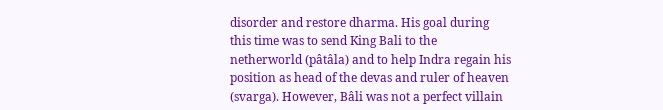disorder and restore dharma. His goal during this time was to send King Bali to the netherworld (pâtâla) and to help Indra regain his position as head of the devas and ruler of heaven (svarga). However, Bâli was not a perfect villain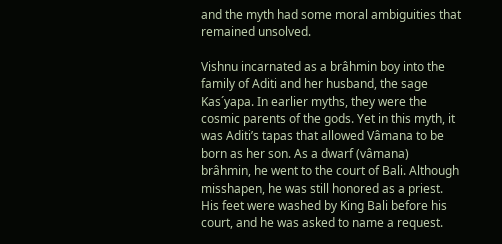and the myth had some moral ambiguities that remained unsolved.

Vishnu incarnated as a brâhmin boy into the family of Aditi and her husband, the sage Kas´yapa. In earlier myths, they were the cosmic parents of the gods. Yet in this myth, it was Aditi’s tapas that allowed Vâmana to be born as her son. As a dwarf (vâmana) brâhmin, he went to the court of Bali. Although misshapen, he was still honored as a priest. His feet were washed by King Bali before his court, and he was asked to name a request.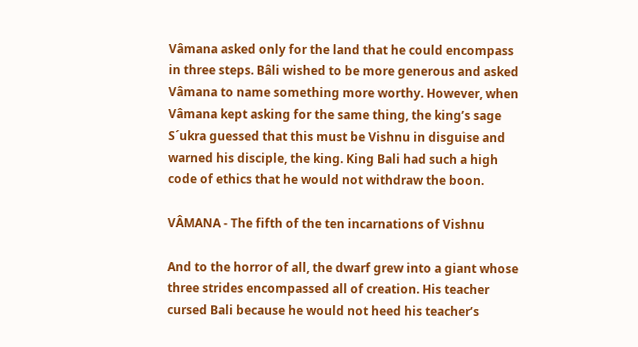Vâmana asked only for the land that he could encompass in three steps. Bâli wished to be more generous and asked Vâmana to name something more worthy. However, when Vâmana kept asking for the same thing, the king’s sage S´ukra guessed that this must be Vishnu in disguise and warned his disciple, the king. King Bali had such a high code of ethics that he would not withdraw the boon.

VÂMANA - The fifth of the ten incarnations of Vishnu

And to the horror of all, the dwarf grew into a giant whose three strides encompassed all of creation. His teacher cursed Bali because he would not heed his teacher’s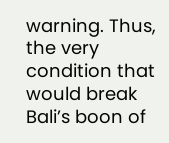warning. Thus, the very condition that would break Bali’s boon of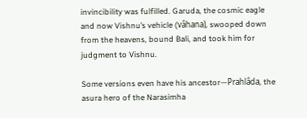invincibility was fulfilled. Garuda, the cosmic eagle and now Vishnu’s vehicle (vâhana), swooped down from the heavens, bound Bali, and took him for judgment to Vishnu.

Some versions even have his ancestor—Prahlâda, the asura hero of the Narasimha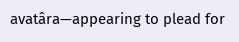avatâra—appearing to plead for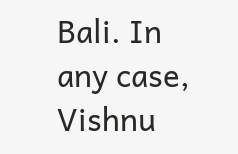Bali. In any case, Vishnu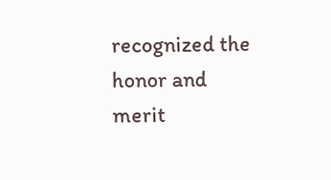recognized the honor and merit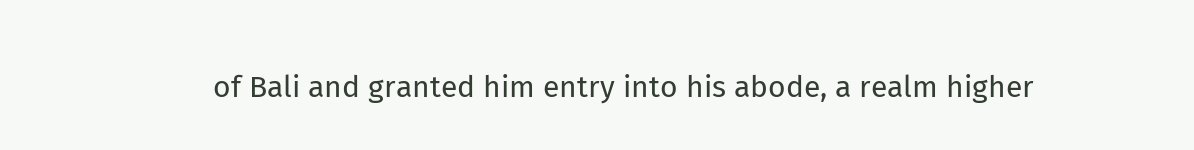of Bali and granted him entry into his abode, a realm higher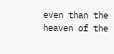even than the heaven of the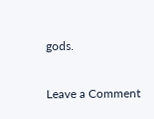gods.

Leave a Comment